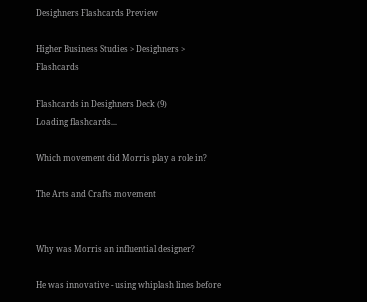Desighners Flashcards Preview

Higher Business Studies > Desighners > Flashcards

Flashcards in Desighners Deck (9)
Loading flashcards...

Which movement did Morris play a role in?

The Arts and Crafts movement


Why was Morris an influential designer?

He was innovative - using whiplash lines before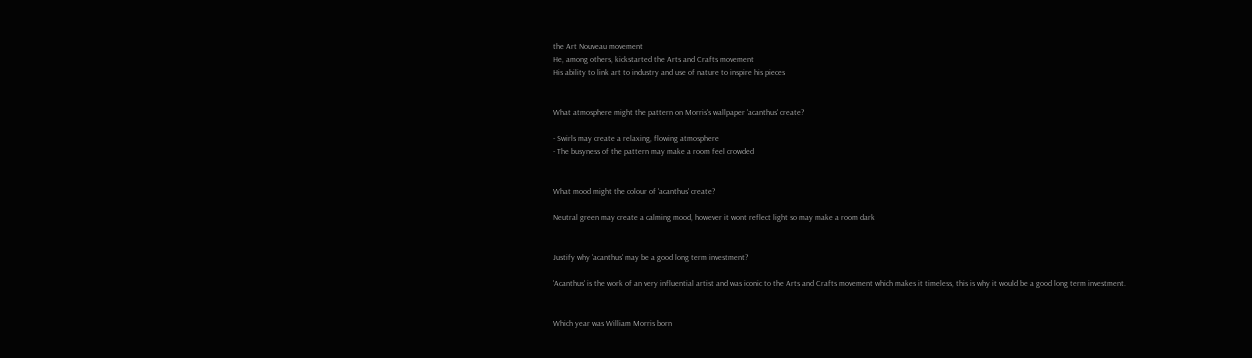the Art Nouveau movement
He, among others, kickstarted the Arts and Crafts movement
His ability to link art to industry and use of nature to inspire his pieces


What atmosphere might the pattern on Morris's wallpaper 'acanthus' create?

- Swirls may create a relaxing, flowing atmosphere
- The busyness of the pattern may make a room feel crowded


What mood might the colour of 'acanthus' create?

Neutral green may create a calming mood, however it wont reflect light so may make a room dark


Justify why 'acanthus' may be a good long term investment?

'Acanthus' is the work of an very influential artist and was iconic to the Arts and Crafts movement which makes it timeless, this is why it would be a good long term investment.


Which year was William Morris born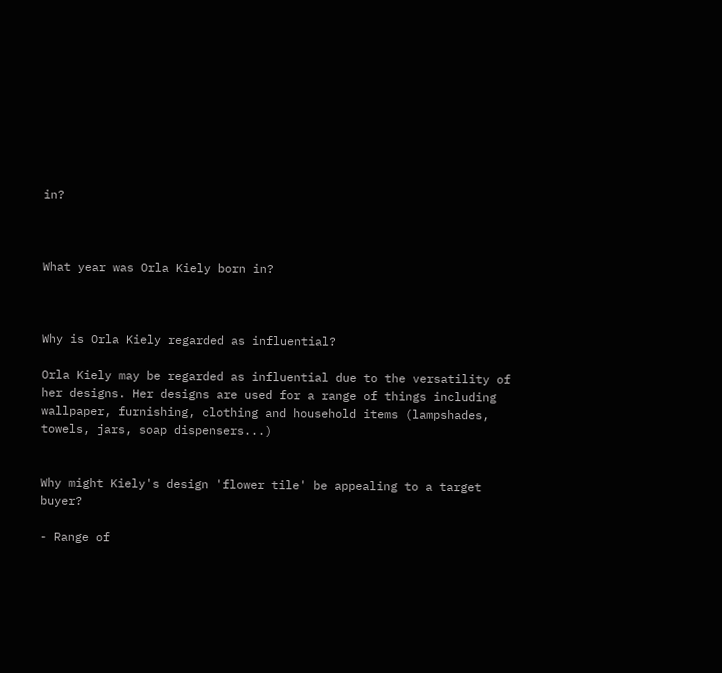in?



What year was Orla Kiely born in?



Why is Orla Kiely regarded as influential?

Orla Kiely may be regarded as influential due to the versatility of her designs. Her designs are used for a range of things including wallpaper, furnishing, clothing and household items (lampshades, towels, jars, soap dispensers...)


Why might Kiely's design 'flower tile' be appealing to a target buyer?

- Range of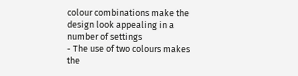colour combinations make the design look appealing in a number of settings
- The use of two colours makes the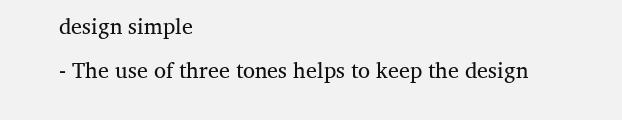design simple
- The use of three tones helps to keep the design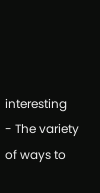interesting
- The variety of ways to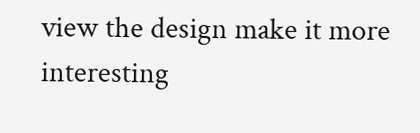view the design make it more interesting